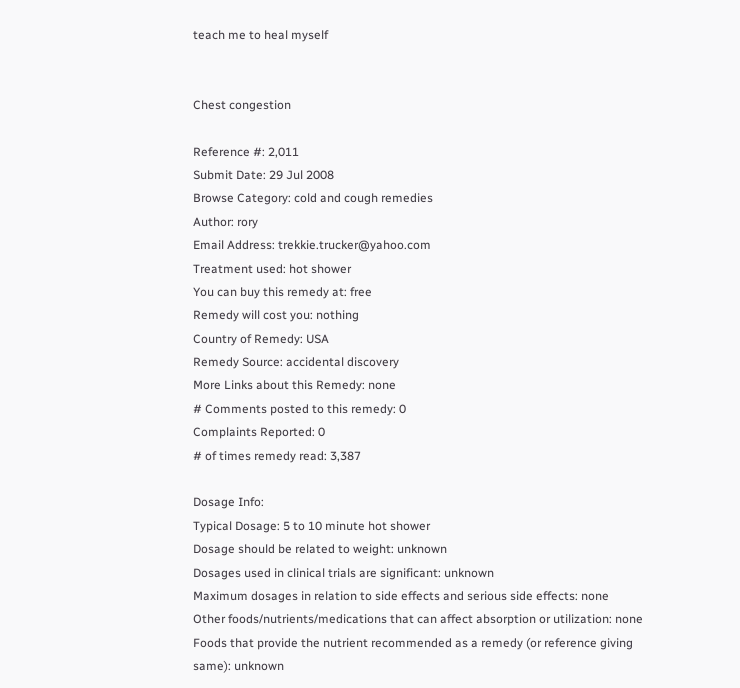teach me to heal myself


Chest congestion

Reference #: 2,011
Submit Date: 29 Jul 2008
Browse Category: cold and cough remedies
Author: rory
Email Address: trekkie.trucker@yahoo.com
Treatment used: hot shower
You can buy this remedy at: free
Remedy will cost you: nothing
Country of Remedy: USA
Remedy Source: accidental discovery
More Links about this Remedy: none
# Comments posted to this remedy: 0
Complaints Reported: 0
# of times remedy read: 3,387

Dosage Info:
Typical Dosage: 5 to 10 minute hot shower
Dosage should be related to weight: unknown
Dosages used in clinical trials are significant: unknown
Maximum dosages in relation to side effects and serious side effects: none
Other foods/nutrients/medications that can affect absorption or utilization: none
Foods that provide the nutrient recommended as a remedy (or reference giving same): unknown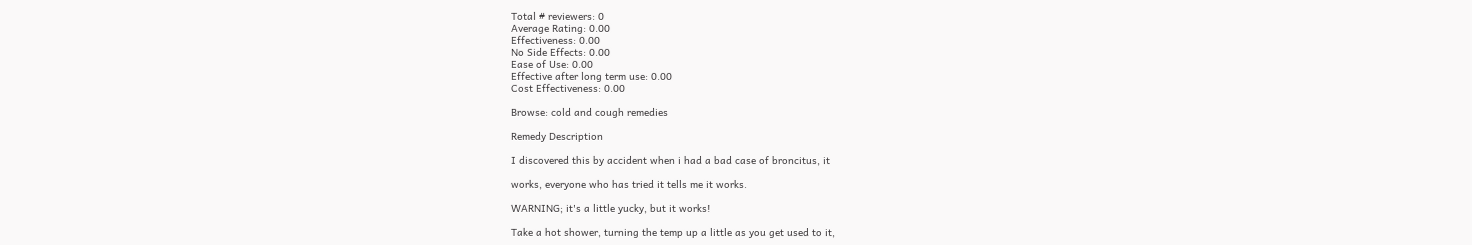Total # reviewers: 0
Average Rating: 0.00
Effectiveness: 0.00
No Side Effects: 0.00
Ease of Use: 0.00
Effective after long term use: 0.00
Cost Effectiveness: 0.00

Browse: cold and cough remedies

Remedy Description

I discovered this by accident when i had a bad case of broncitus, it

works, everyone who has tried it tells me it works.

WARNING; it's a little yucky, but it works!

Take a hot shower, turning the temp up a little as you get used to it,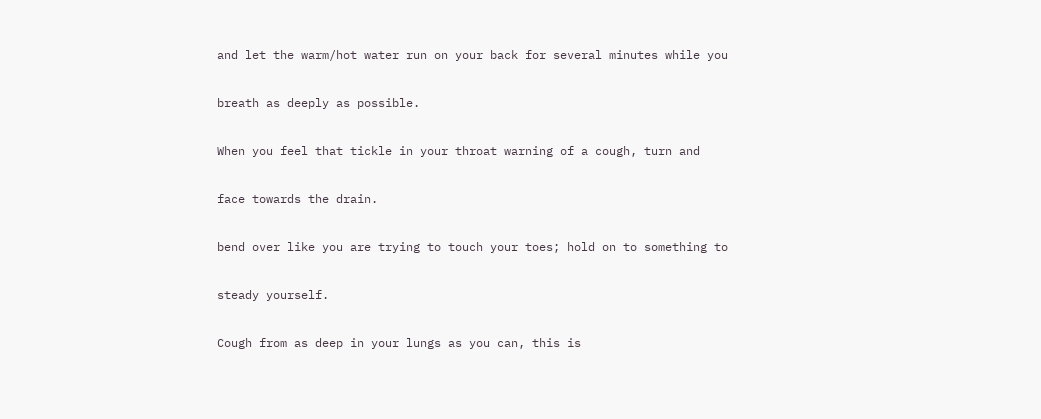and let the warm/hot water run on your back for several minutes while you

breath as deeply as possible.

When you feel that tickle in your throat warning of a cough, turn and

face towards the drain.

bend over like you are trying to touch your toes; hold on to something to

steady yourself.

Cough from as deep in your lungs as you can, this is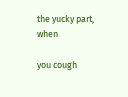the yucky part, when

you cough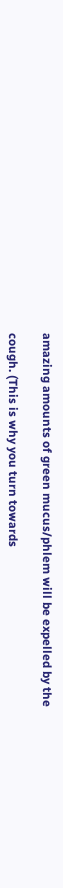amazing amounts of green mucus/phlem will be expelled by the

cough. (This is why you turn towards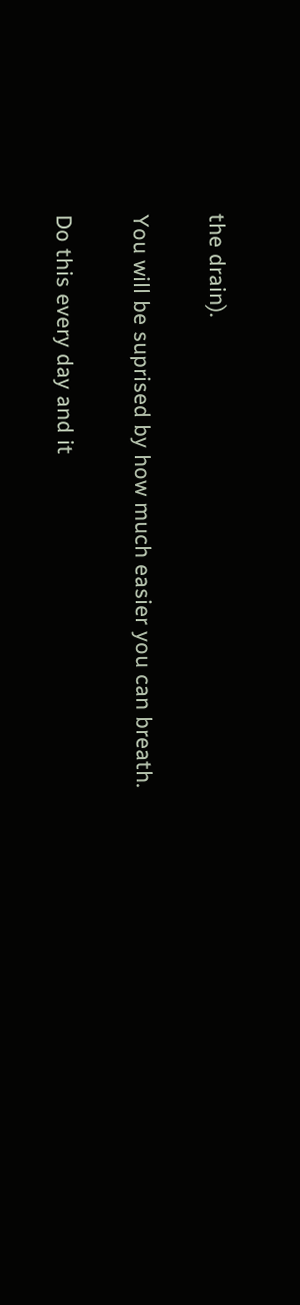the drain).

You will be suprised by how much easier you can breath.

Do this every day and it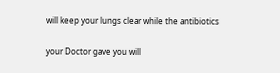will keep your lungs clear while the antibiotics

your Doctor gave you will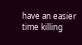have an easier time killing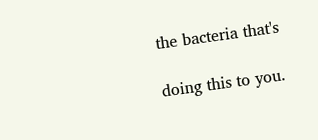the bacteria that's

doing this to you.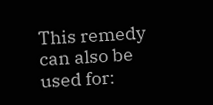This remedy can also be used for: